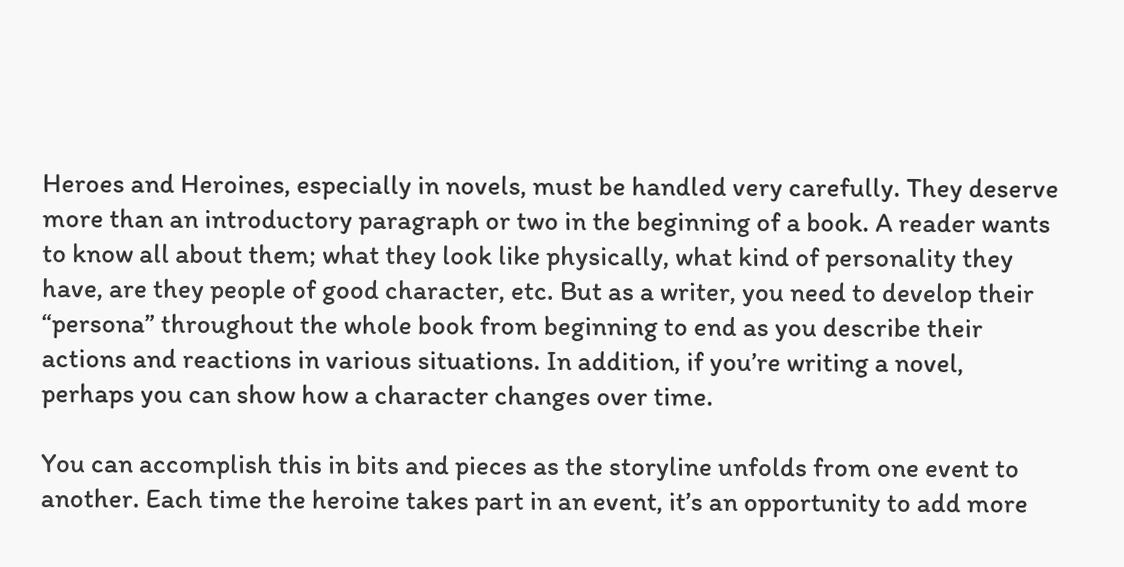Heroes and Heroines, especially in novels, must be handled very carefully. They deserve more than an introductory paragraph or two in the beginning of a book. A reader wants to know all about them; what they look like physically, what kind of personality they have, are they people of good character, etc. But as a writer, you need to develop their “persona” throughout the whole book from beginning to end as you describe their actions and reactions in various situations. In addition, if you’re writing a novel, perhaps you can show how a character changes over time.

You can accomplish this in bits and pieces as the storyline unfolds from one event to another. Each time the heroine takes part in an event, it’s an opportunity to add more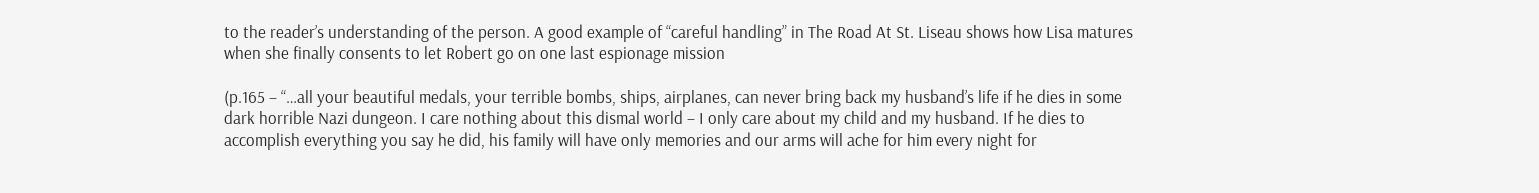to the reader’s understanding of the person. A good example of “careful handling” in The Road At St. Liseau shows how Lisa matures when she finally consents to let Robert go on one last espionage mission

(p.165 – “…all your beautiful medals, your terrible bombs, ships, airplanes, can never bring back my husband’s life if he dies in some dark horrible Nazi dungeon. I care nothing about this dismal world – I only care about my child and my husband. If he dies to accomplish everything you say he did, his family will have only memories and our arms will ache for him every night for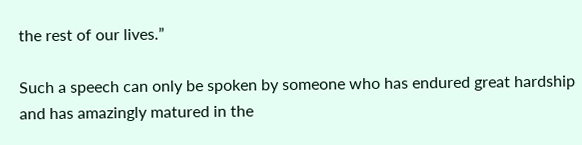the rest of our lives.”

Such a speech can only be spoken by someone who has endured great hardship and has amazingly matured in the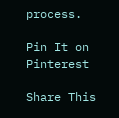process.

Pin It on Pinterest

Share This